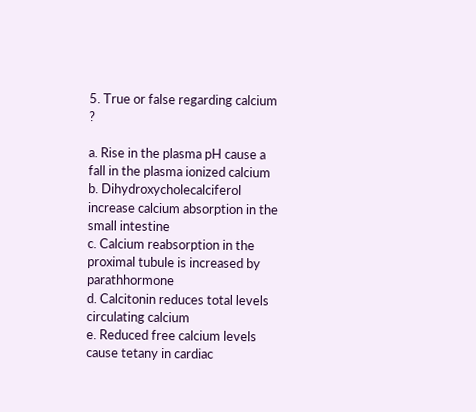5. True or false regarding calcium ?

a. Rise in the plasma pH cause a fall in the plasma ionized calcium
b. Dihydroxycholecalciferol increase calcium absorption in the small intestine
c. Calcium reabsorption in the proximal tubule is increased by parathhormone
d. Calcitonin reduces total levels circulating calcium
e. Reduced free calcium levels cause tetany in cardiac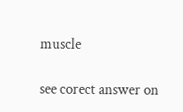muscle

see corect answer on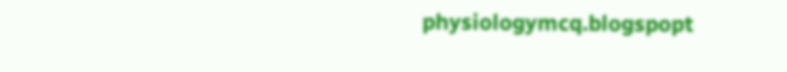physiologymcq.blogspopt